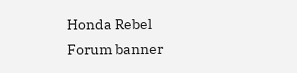Honda Rebel Forum banner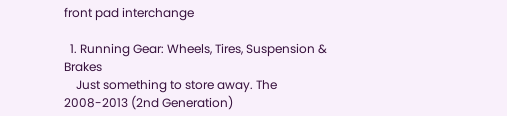front pad interchange

  1. Running Gear: Wheels, Tires, Suspension & Brakes
    Just something to store away. The 2008-2013 (2nd Generation)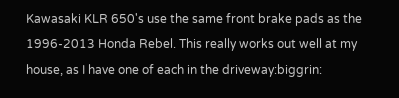Kawasaki KLR 650's use the same front brake pads as the 1996-2013 Honda Rebel. This really works out well at my house, as I have one of each in the driveway:biggrin: